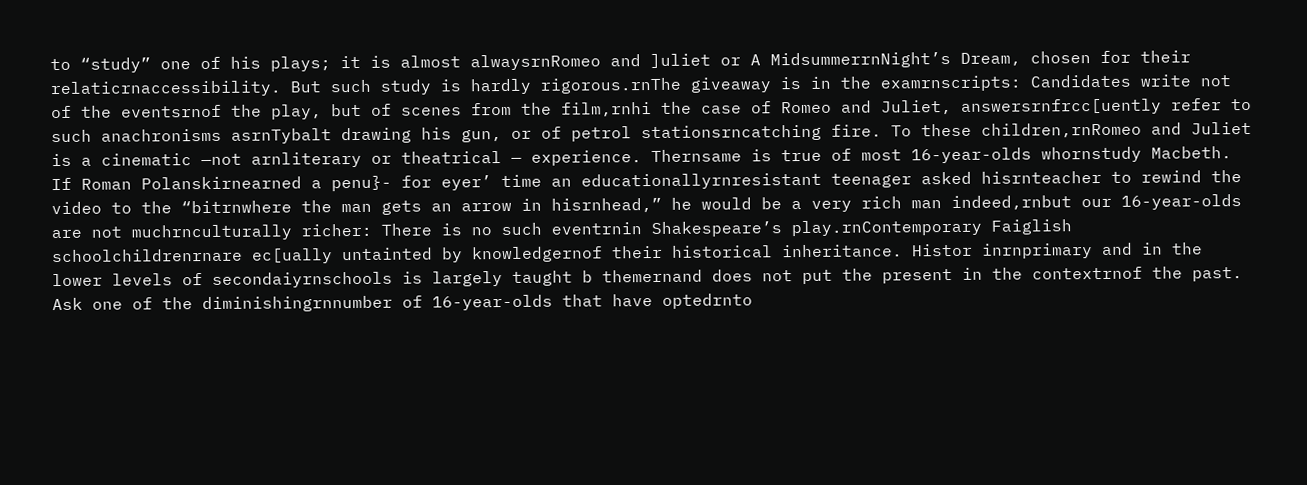to “study” one of his plays; it is almost alwaysrnRomeo and ]uliet or A MidsummerrnNight’s Dream, chosen for their relaticrnaccessibility. But such study is hardly rigorous.rnThe giveaway is in the examrnscripts: Candidates write not of the eventsrnof the play, but of scenes from the film,rnhi the case of Romeo and Juliet, answersrnfrcc[uently refer to such anachronisms asrnTybalt drawing his gun, or of petrol stationsrncatching fire. To these children,rnRomeo and Juliet is a cinematic —not arnliterary or theatrical — experience. Thernsame is true of most 16-year-olds whornstudy Macbeth. If Roman Polanskirnearned a penu}- for eyer’ time an educationallyrnresistant teenager asked hisrnteacher to rewind the video to the “bitrnwhere the man gets an arrow in hisrnhead,” he would be a very rich man indeed,rnbut our 16-year-olds are not muchrnculturally richer: There is no such eventrnin Shakespeare’s play.rnContemporary Faiglish schoolchildrenrnare ec[ually untainted by knowledgernof their historical inheritance. Histor inrnprimary and in the lower levels of secondaiyrnschools is largely taught b themernand does not put the present in the contextrnof the past. Ask one of the diminishingrnnumber of 16-year-olds that have optedrnto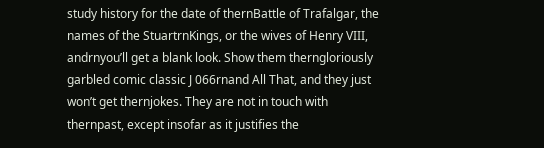study history for the date of thernBattle of Trafalgar, the names of the StuartrnKings, or the wives of Henry VIII, andrnyou’ll get a blank look. Show them therngloriously garbled comic classic J 066rnand All That, and they just won’t get thernjokes. They are not in touch with thernpast, except insofar as it justifies the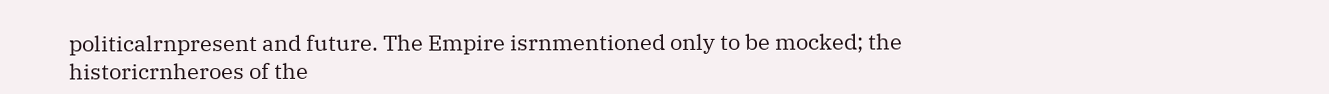politicalrnpresent and future. The Empire isrnmentioned only to be mocked; the historicrnheroes of the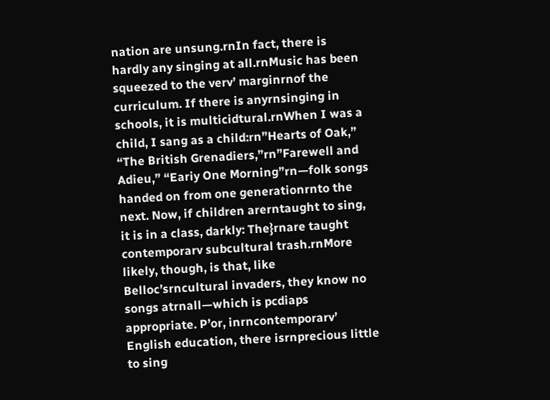nation are unsung.rnIn fact, there is hardly any singing at all.rnMusic has been squeezed to the verv’ marginrnof the curriculum. If there is anyrnsinging in schools, it is multicidtural.rnWhen I was a child, I sang as a child:rn”Hearts of Oak,” “The British Grenadiers,”rn”Farewell and Adieu,” “Eariy One Morning”rn—folk songs handed on from one generationrnto the next. Now, if children arerntaught to sing, it is in a class, darkly: The}rnare taught contemporarv subcultural trash.rnMore likely, though, is that, like Belloc’srncultural invaders, they know no songs atrnall—which is pcdiaps appropriate. P’or, inrncontemporarv’ English education, there isrnprecious little to sing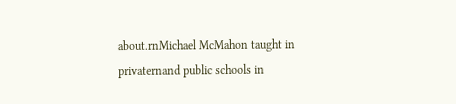about.rnMichael McMahon taught in privaternand public schools in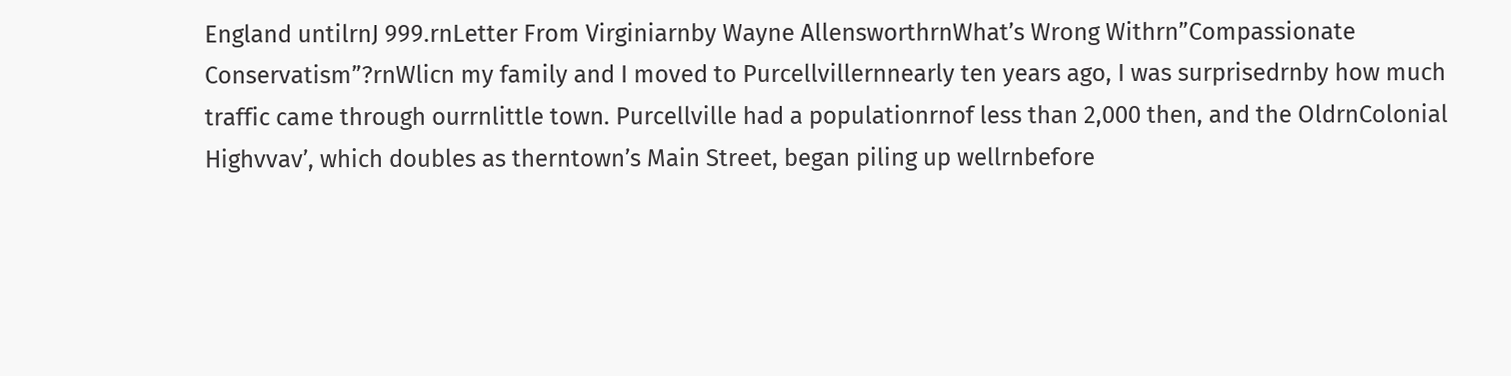England untilrnJ 999.rnLetter From Virginiarnby Wayne AllensworthrnWhat’s Wrong Withrn”Compassionate Conservatism”?rnWlicn my family and I moved to Purcellvillernnearly ten years ago, I was surprisedrnby how much traffic came through ourrnlittle town. Purcellville had a populationrnof less than 2,000 then, and the OldrnColonial Highvvav’, which doubles as therntown’s Main Street, began piling up wellrnbefore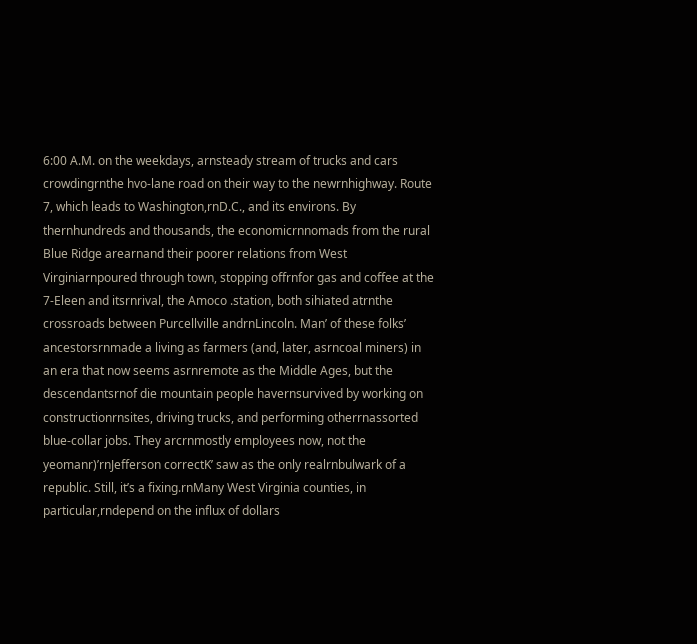6:00 A.M. on the weekdays, arnsteady stream of trucks and cars crowdingrnthe hvo-lane road on their way to the newrnhighway. Route 7, which leads to Washington,rnD.C., and its environs. By thernhundreds and thousands, the economicrnnomads from the rural Blue Ridge arearnand their poorer relations from West Virginiarnpoured through town, stopping offrnfor gas and coffee at the 7-Eleen and itsrnrival, the Amoco .station, both sihiated atrnthe crossroads between Purcellville andrnLincoln. Man’ of these folks’ ancestorsrnmade a living as farmers (and, later, asrncoal miners) in an era that now seems asrnremote as the Middle Ages, but the descendantsrnof die mountain people havernsurvived by working on constructionrnsites, driving trucks, and performing otherrnassorted blue-collar jobs. They arcrnmostly employees now, not the yeomanr)’rnJefferson correctK’ saw as the only realrnbulwark of a republic. Still, it’s a fixing.rnMany West Virginia counties, in particular,rndepend on the influx of dollars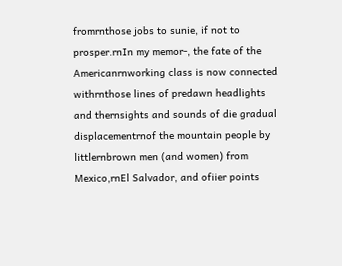fromrnthose jobs to sunie, if not to prosper.rnIn my memor-, the fate of the Americanrnworking class is now connected withrnthose lines of predawn headlights and thernsights and sounds of die gradual displacementrnof the mountain people by littlernbrown men (and women) from Mexico,rnEl Salvador, and ofiier points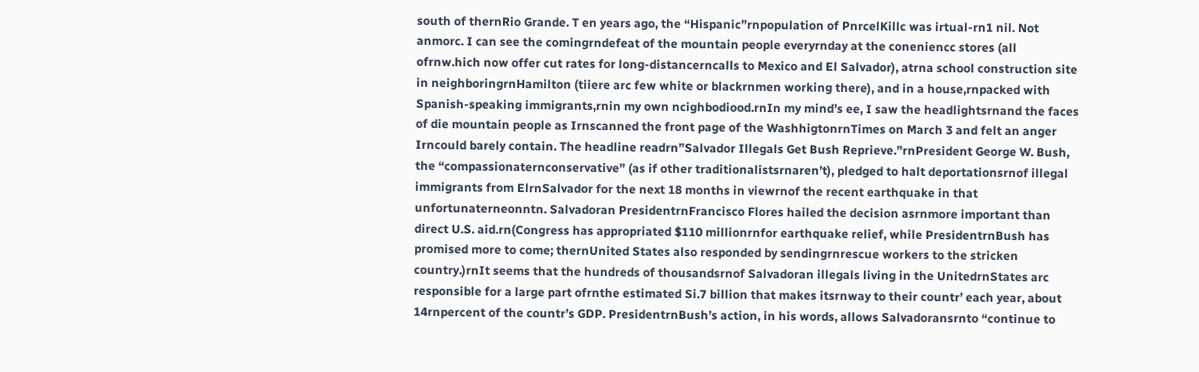south of thernRio Grande. T en years ago, the “Hispanic”rnpopulation of PnrcelKillc was irtual-rn1 nil. Not anmorc. I can see the comingrndefeat of the mountain people everyrnday at the coneniencc stores (all ofrnw.hich now offer cut rates for long-distancerncalls to Mexico and El Salvador), atrna school construction site in neighboringrnHamilton (tiiere arc few white or blackrnmen working there), and in a house,rnpacked with Spanish-speaking immigrants,rnin my own ncighbodiood.rnIn my mind’s ee, I saw the headlightsrnand the faces of die mountain people as Irnscanned the front page of the WashhigtonrnTimes on March 3 and felt an anger Irncould barely contain. The headline readrn”Salvador Illegals Get Bush Reprieve.”rnPresident George W. Bush, the “compassionaternconservative” (as if other traditionalistsrnaren’t), pledged to halt deportationsrnof illegal immigrants from ElrnSalvador for the next 18 months in viewrnof the recent earthquake in that unfortunaterneonntn. Salvadoran PresidentrnFrancisco Flores hailed the decision asrnmore important than direct U.S. aid.rn(Congress has appropriated $110 millionrnfor earthquake relief, while PresidentrnBush has promised more to come; thernUnited States also responded by sendingrnrescue workers to the stricken country.)rnIt seems that the hundreds of thousandsrnof Salvadoran illegals living in the UnitedrnStates arc responsible for a large part ofrnthe estimated Si.7 billion that makes itsrnway to their countr’ each year, about 14rnpercent of the countr’s GDP. PresidentrnBush’s action, in his words, allows Salvadoransrnto “continue to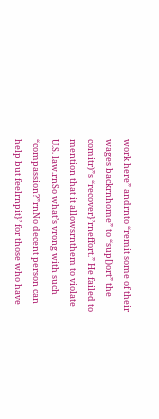work here” andrnto “remit some of their wages backrnhome” to “sup[)ort” the comitr)”s “recover}’rneffort.” He failed to mention that it allowsrnthem to violate U.S. law.rnSo what’s vrong with such “compassion?”rnNo decent person can help but feelrnpit}’ for those who have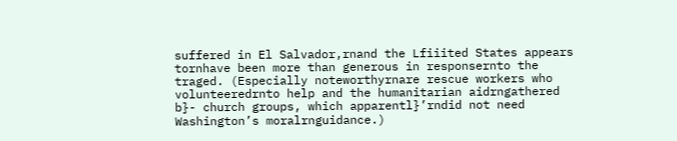suffered in El Salvador,rnand the Lfiiited States appears tornhave been more than generous in responsernto the traged. (Especially noteworthyrnare rescue workers who volunteeredrnto help and the humanitarian aidrngathered b}- church groups, which apparentl}’rndid not need Washington’s moralrnguidance.)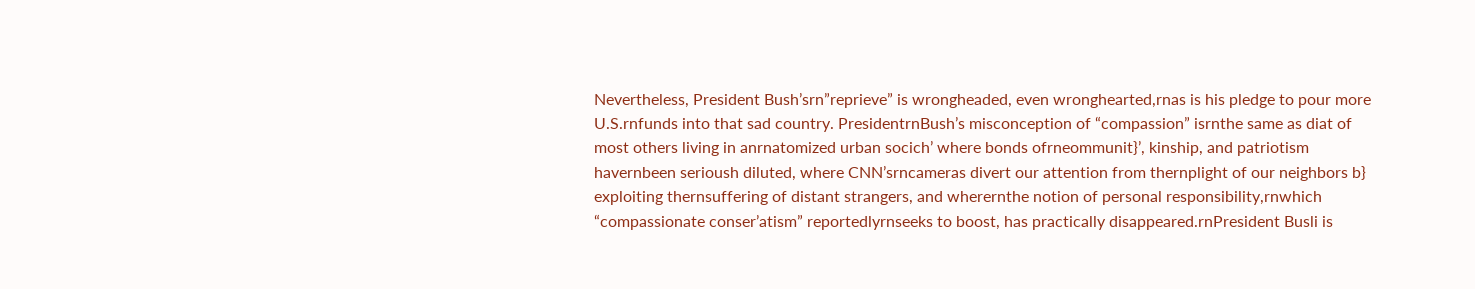Nevertheless, President Bush’srn”reprieve” is wrongheaded, even wronghearted,rnas is his pledge to pour more U.S.rnfunds into that sad country. PresidentrnBush’s misconception of “compassion” isrnthe same as diat of most others living in anrnatomized urban socich’ where bonds ofrneommunit}’, kinship, and patriotism havernbeen serioush diluted, where CNN’srncameras divert our attention from thernplight of our neighbors b} exploiting thernsuffering of distant strangers, and wherernthe notion of personal responsibility,rnwhich “compassionate conser’atism” reportedlyrnseeks to boost, has practically disappeared.rnPresident Busli is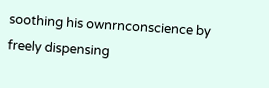soothing his ownrnconscience by freely dispensing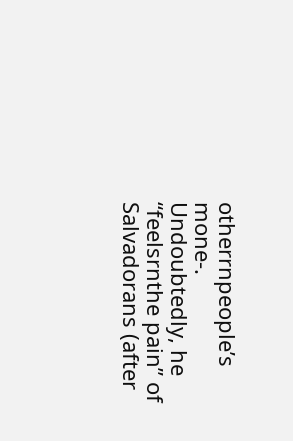otherrnpeople’s mone-. Undoubtedly, he “feelsrnthe pain” of Salvadorans (after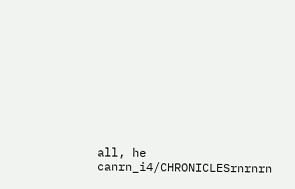all, he canrn_i4/CHRONICLESrnrnrn